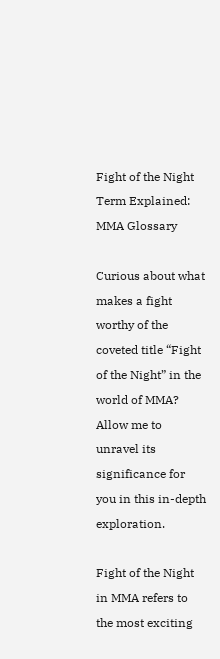Fight of the Night Term Explained: MMA Glossary

Curious about what makes a fight worthy of the coveted title “Fight of the Night” in the world of MMA? Allow me to unravel its significance for you in this in-depth exploration.

Fight of the Night in MMA refers to the most exciting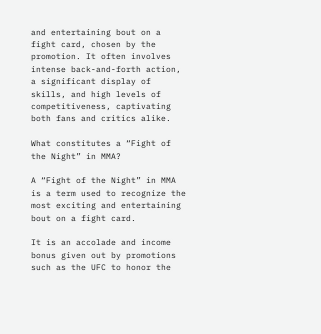and entertaining bout on a fight card, chosen by the promotion. It often involves intense back-and-forth action, a significant display of skills, and high levels of competitiveness, captivating both fans and critics alike.

What constitutes a “Fight of the Night” in MMA?

A “Fight of the Night” in MMA is a term used to recognize the most exciting and entertaining bout on a fight card.

It is an accolade and income bonus given out by promotions such as the UFC to honor the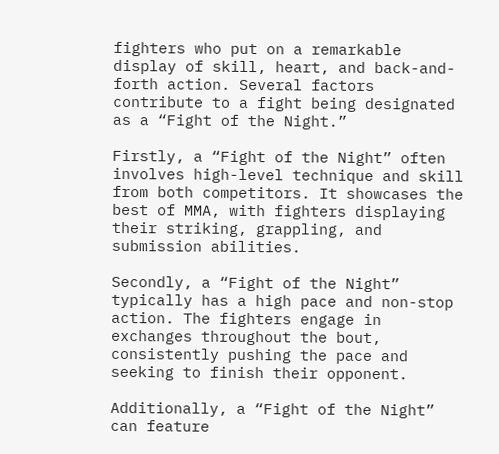fighters who put on a remarkable display of skill, heart, and back-and-forth action. Several factors contribute to a fight being designated as a “Fight of the Night.”

Firstly, a “Fight of the Night” often involves high-level technique and skill from both competitors. It showcases the best of MMA, with fighters displaying their striking, grappling, and submission abilities.

Secondly, a “Fight of the Night” typically has a high pace and non-stop action. The fighters engage in exchanges throughout the bout, consistently pushing the pace and seeking to finish their opponent.

Additionally, a “Fight of the Night” can feature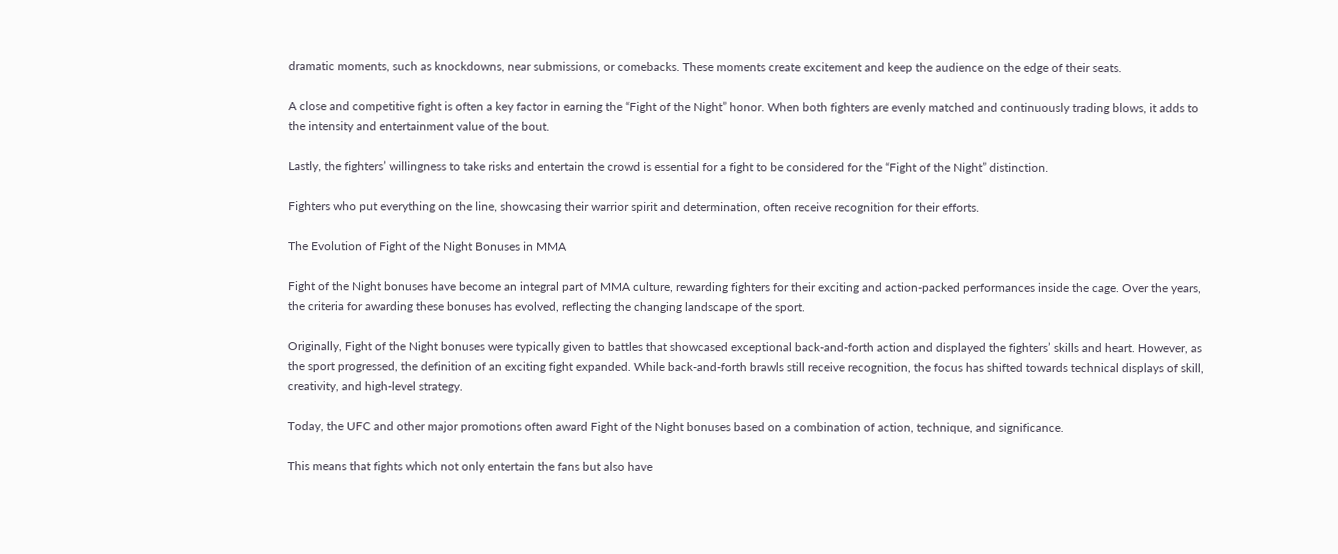dramatic moments, such as knockdowns, near submissions, or comebacks. These moments create excitement and keep the audience on the edge of their seats.

A close and competitive fight is often a key factor in earning the “Fight of the Night” honor. When both fighters are evenly matched and continuously trading blows, it adds to the intensity and entertainment value of the bout.

Lastly, the fighters’ willingness to take risks and entertain the crowd is essential for a fight to be considered for the “Fight of the Night” distinction.

Fighters who put everything on the line, showcasing their warrior spirit and determination, often receive recognition for their efforts.

The Evolution of Fight of the Night Bonuses in MMA

Fight of the Night bonuses have become an integral part of MMA culture, rewarding fighters for their exciting and action-packed performances inside the cage. Over the years, the criteria for awarding these bonuses has evolved, reflecting the changing landscape of the sport.

Originally, Fight of the Night bonuses were typically given to battles that showcased exceptional back-and-forth action and displayed the fighters’ skills and heart. However, as the sport progressed, the definition of an exciting fight expanded. While back-and-forth brawls still receive recognition, the focus has shifted towards technical displays of skill, creativity, and high-level strategy.

Today, the UFC and other major promotions often award Fight of the Night bonuses based on a combination of action, technique, and significance.

This means that fights which not only entertain the fans but also have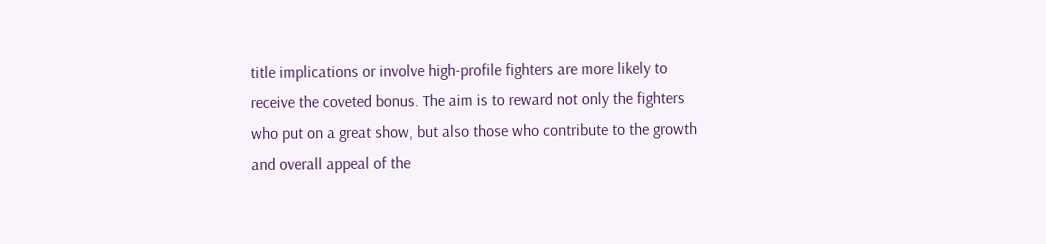title implications or involve high-profile fighters are more likely to receive the coveted bonus. The aim is to reward not only the fighters who put on a great show, but also those who contribute to the growth and overall appeal of the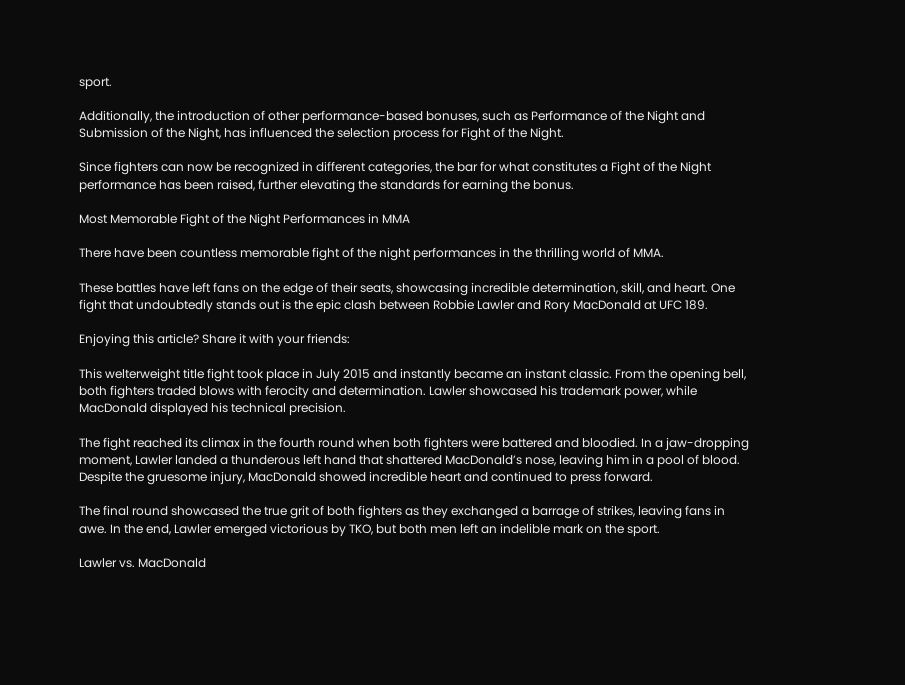sport.

Additionally, the introduction of other performance-based bonuses, such as Performance of the Night and Submission of the Night, has influenced the selection process for Fight of the Night.

Since fighters can now be recognized in different categories, the bar for what constitutes a Fight of the Night performance has been raised, further elevating the standards for earning the bonus.

Most Memorable Fight of the Night Performances in MMA

There have been countless memorable fight of the night performances in the thrilling world of MMA.

These battles have left fans on the edge of their seats, showcasing incredible determination, skill, and heart. One fight that undoubtedly stands out is the epic clash between Robbie Lawler and Rory MacDonald at UFC 189.

Enjoying this article? Share it with your friends:

This welterweight title fight took place in July 2015 and instantly became an instant classic. From the opening bell, both fighters traded blows with ferocity and determination. Lawler showcased his trademark power, while MacDonald displayed his technical precision.

The fight reached its climax in the fourth round when both fighters were battered and bloodied. In a jaw-dropping moment, Lawler landed a thunderous left hand that shattered MacDonald’s nose, leaving him in a pool of blood. Despite the gruesome injury, MacDonald showed incredible heart and continued to press forward.

The final round showcased the true grit of both fighters as they exchanged a barrage of strikes, leaving fans in awe. In the end, Lawler emerged victorious by TKO, but both men left an indelible mark on the sport.

Lawler vs. MacDonald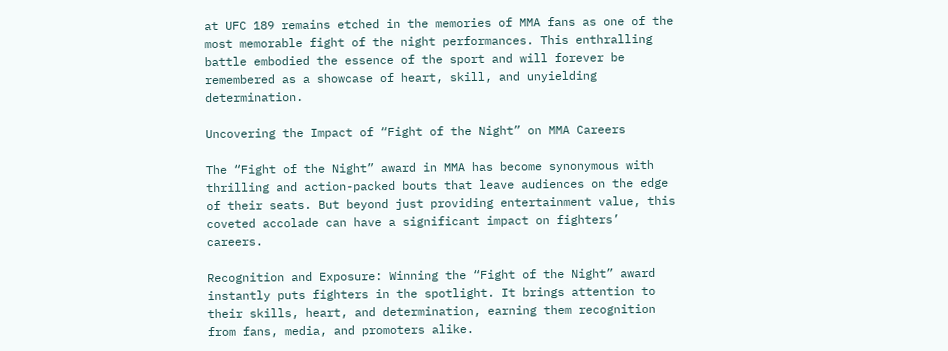at UFC 189 remains etched in the memories of MMA fans as one of the most memorable fight of the night performances. This enthralling battle embodied the essence of the sport and will forever be remembered as a showcase of heart, skill, and unyielding determination.

Uncovering the Impact of “Fight of the Night” on MMA Careers

The “Fight of the Night” award in MMA has become synonymous with thrilling and action-packed bouts that leave audiences on the edge of their seats. But beyond just providing entertainment value, this coveted accolade can have a significant impact on fighters’ careers.

Recognition and Exposure: Winning the “Fight of the Night” award instantly puts fighters in the spotlight. It brings attention to their skills, heart, and determination, earning them recognition from fans, media, and promoters alike.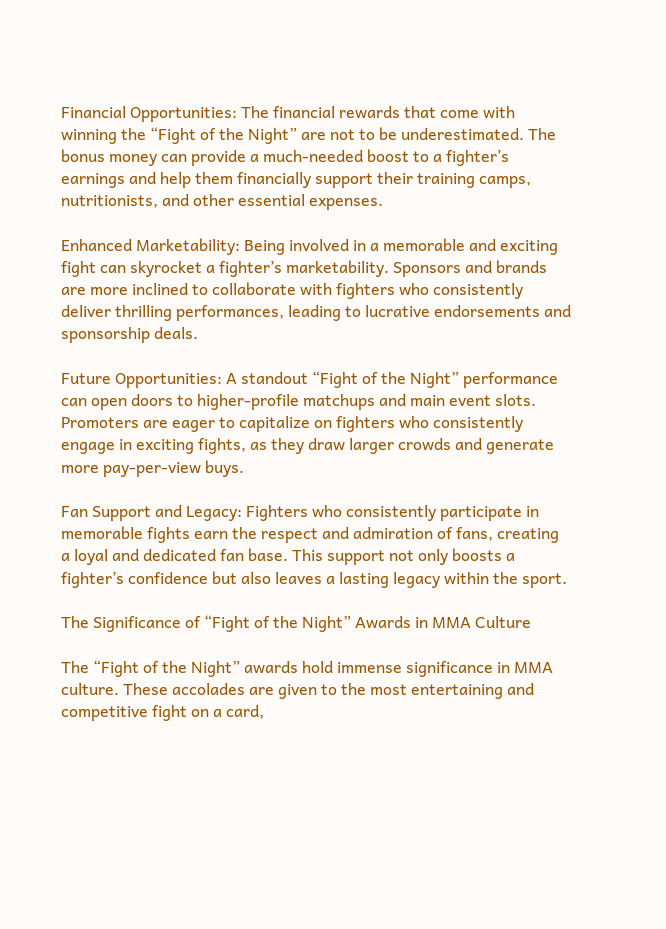Financial Opportunities: The financial rewards that come with winning the “Fight of the Night” are not to be underestimated. The bonus money can provide a much-needed boost to a fighter’s earnings and help them financially support their training camps, nutritionists, and other essential expenses.

Enhanced Marketability: Being involved in a memorable and exciting fight can skyrocket a fighter’s marketability. Sponsors and brands are more inclined to collaborate with fighters who consistently deliver thrilling performances, leading to lucrative endorsements and sponsorship deals.

Future Opportunities: A standout “Fight of the Night” performance can open doors to higher-profile matchups and main event slots. Promoters are eager to capitalize on fighters who consistently engage in exciting fights, as they draw larger crowds and generate more pay-per-view buys.

Fan Support and Legacy: Fighters who consistently participate in memorable fights earn the respect and admiration of fans, creating a loyal and dedicated fan base. This support not only boosts a fighter’s confidence but also leaves a lasting legacy within the sport.

The Significance of “Fight of the Night” Awards in MMA Culture

The “Fight of the Night” awards hold immense significance in MMA culture. These accolades are given to the most entertaining and competitive fight on a card,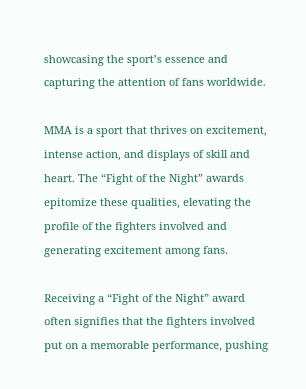showcasing the sport’s essence and capturing the attention of fans worldwide.

MMA is a sport that thrives on excitement, intense action, and displays of skill and heart. The “Fight of the Night” awards epitomize these qualities, elevating the profile of the fighters involved and generating excitement among fans.

Receiving a “Fight of the Night” award often signifies that the fighters involved put on a memorable performance, pushing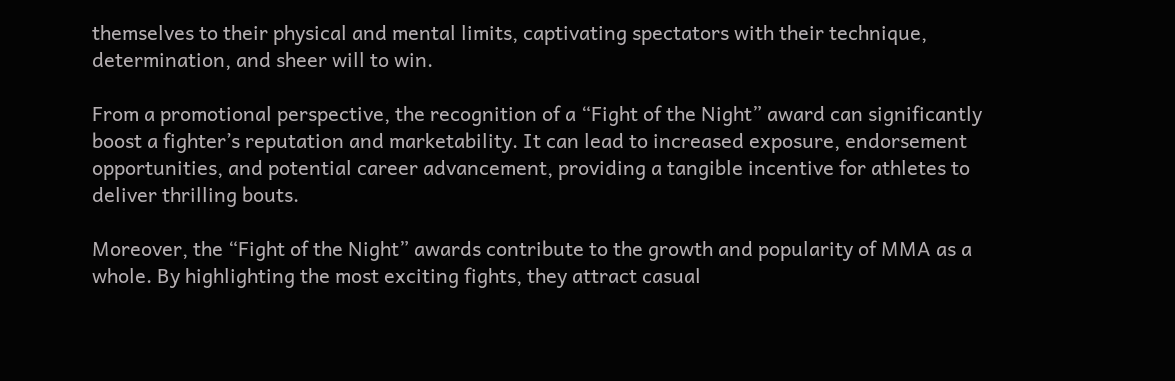themselves to their physical and mental limits, captivating spectators with their technique, determination, and sheer will to win.

From a promotional perspective, the recognition of a “Fight of the Night” award can significantly boost a fighter’s reputation and marketability. It can lead to increased exposure, endorsement opportunities, and potential career advancement, providing a tangible incentive for athletes to deliver thrilling bouts.

Moreover, the “Fight of the Night” awards contribute to the growth and popularity of MMA as a whole. By highlighting the most exciting fights, they attract casual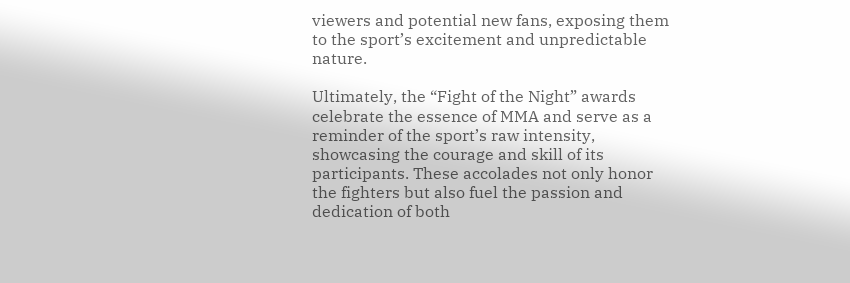viewers and potential new fans, exposing them to the sport’s excitement and unpredictable nature.

Ultimately, the “Fight of the Night” awards celebrate the essence of MMA and serve as a reminder of the sport’s raw intensity, showcasing the courage and skill of its participants. These accolades not only honor the fighters but also fuel the passion and dedication of both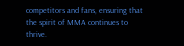competitors and fans, ensuring that the spirit of MMA continues to thrive.